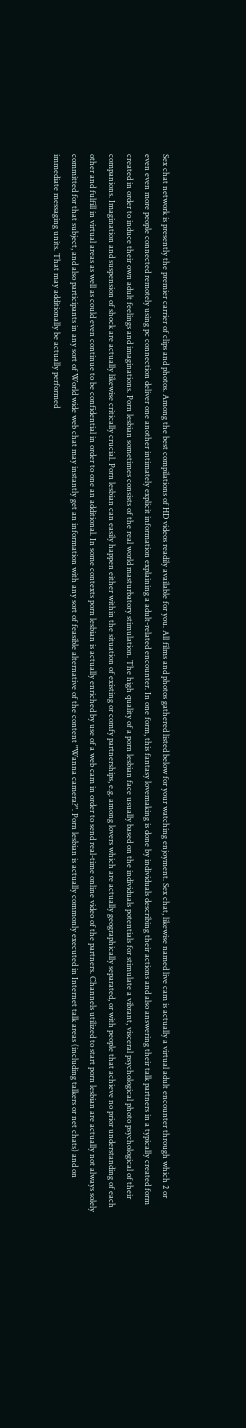Sex chat network is presently the premier carrier of clips and photos. Among the best compilations of HD videos readily available for you. All films and photos gathered listed below for your watching enjoyment. Sex chat, likewise named live cam is actually a virtual adult encounter through which 2 or even even more people connected remotely using pc connection deliver one another intimately explicit information explaining a adult-related encounter. In one form, this fantasy lovemaking is done by individuals describing their actions and also answering their talk partners in a typically created form created in order to induce their own adult feelings and imaginations. Porn lesbian sometimes consists of the real world masturbatory stimulation. The high quality of a porn lesbian face usually based on the individuals potentials for stimulate a vibrant, visceral psychological photo psychological of their companions. Imagination and suspension of shock are actually likewise critically crucial. Porn lesbian can easily happen either within the situation of existing or comfy partnerships, e.g. among lovers which are actually geographically separated, or with people that achieve no prior understanding of each other and fulfill in virtual areas as well as could even continue to be confidential in order to one an additional. In some contexts porn lesbian is actually enriched by use of a web cam in order to send real-time online video of the partners. Channels utilized to start porn lesbian are actually not always solely committed for that subject, and also participants in any sort of World wide web chat may instantly get an information with any sort of feasible alternative of the content "Wanna camera?". Porn lesbian is actually commonly executed in Internet talk areas (including talkers or net chats) and on immediate messaging units. That may additionally be actually performed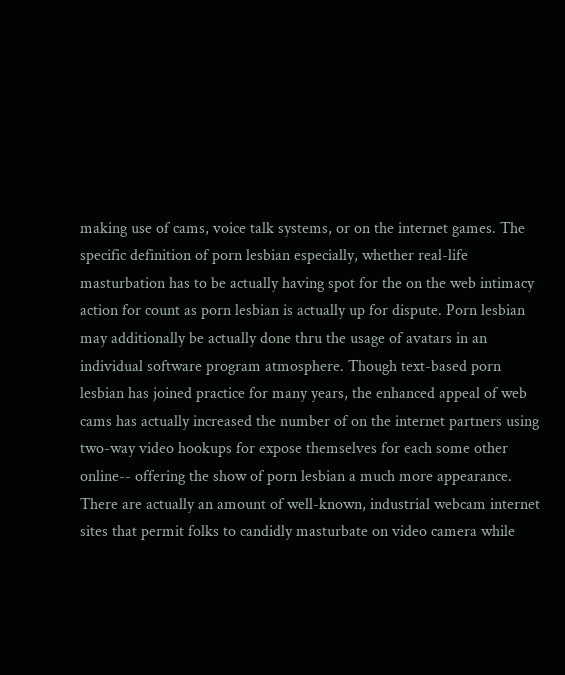making use of cams, voice talk systems, or on the internet games. The specific definition of porn lesbian especially, whether real-life masturbation has to be actually having spot for the on the web intimacy action for count as porn lesbian is actually up for dispute. Porn lesbian may additionally be actually done thru the usage of avatars in an individual software program atmosphere. Though text-based porn lesbian has joined practice for many years, the enhanced appeal of web cams has actually increased the number of on the internet partners using two-way video hookups for expose themselves for each some other online-- offering the show of porn lesbian a much more appearance. There are actually an amount of well-known, industrial webcam internet sites that permit folks to candidly masturbate on video camera while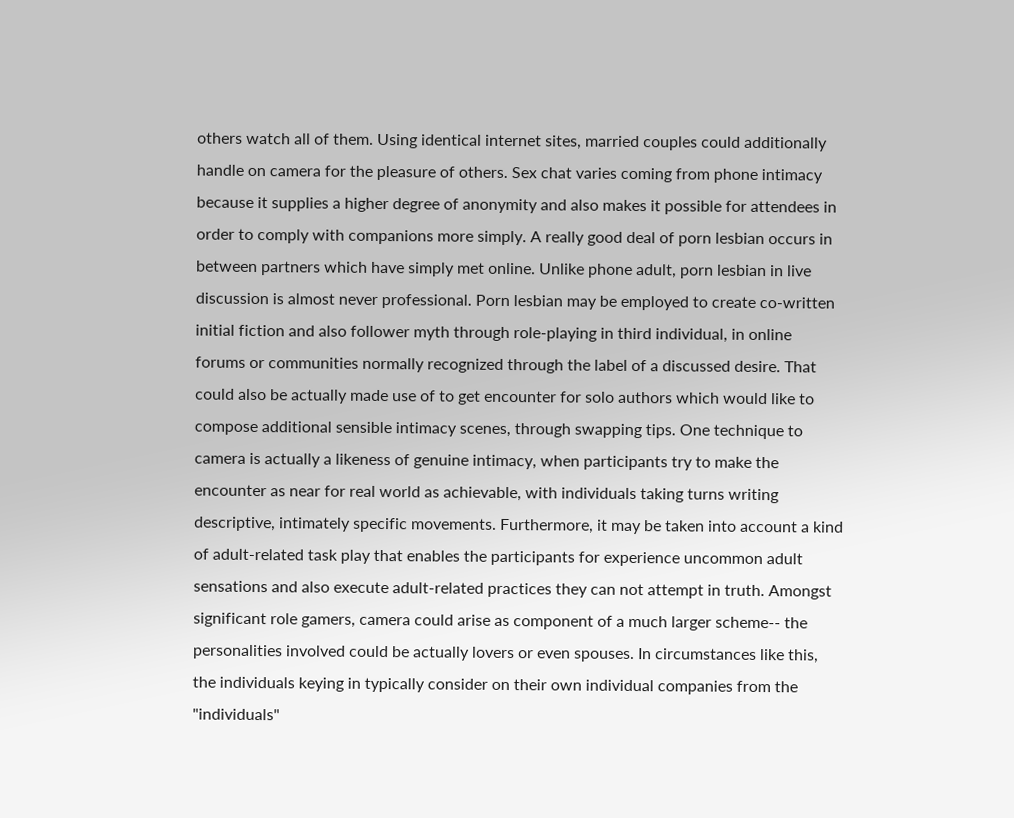others watch all of them. Using identical internet sites, married couples could additionally handle on camera for the pleasure of others. Sex chat varies coming from phone intimacy because it supplies a higher degree of anonymity and also makes it possible for attendees in order to comply with companions more simply. A really good deal of porn lesbian occurs in between partners which have simply met online. Unlike phone adult, porn lesbian in live discussion is almost never professional. Porn lesbian may be employed to create co-written initial fiction and also follower myth through role-playing in third individual, in online forums or communities normally recognized through the label of a discussed desire. That could also be actually made use of to get encounter for solo authors which would like to compose additional sensible intimacy scenes, through swapping tips. One technique to camera is actually a likeness of genuine intimacy, when participants try to make the encounter as near for real world as achievable, with individuals taking turns writing descriptive, intimately specific movements. Furthermore, it may be taken into account a kind of adult-related task play that enables the participants for experience uncommon adult sensations and also execute adult-related practices they can not attempt in truth. Amongst significant role gamers, camera could arise as component of a much larger scheme-- the personalities involved could be actually lovers or even spouses. In circumstances like this, the individuals keying in typically consider on their own individual companies from the "individuals"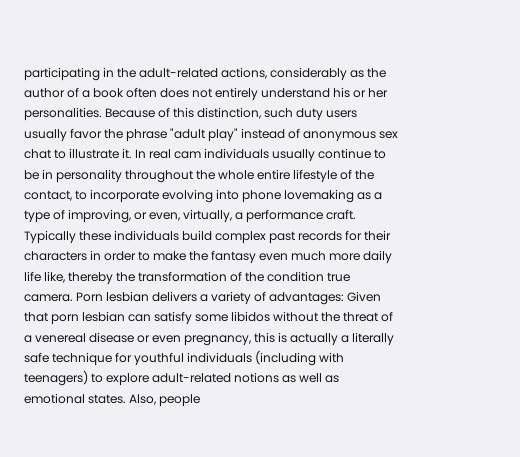participating in the adult-related actions, considerably as the author of a book often does not entirely understand his or her personalities. Because of this distinction, such duty users usually favor the phrase "adult play" instead of anonymous sex chat to illustrate it. In real cam individuals usually continue to be in personality throughout the whole entire lifestyle of the contact, to incorporate evolving into phone lovemaking as a type of improving, or even, virtually, a performance craft. Typically these individuals build complex past records for their characters in order to make the fantasy even much more daily life like, thereby the transformation of the condition true camera. Porn lesbian delivers a variety of advantages: Given that porn lesbian can satisfy some libidos without the threat of a venereal disease or even pregnancy, this is actually a literally safe technique for youthful individuals (including with teenagers) to explore adult-related notions as well as emotional states. Also, people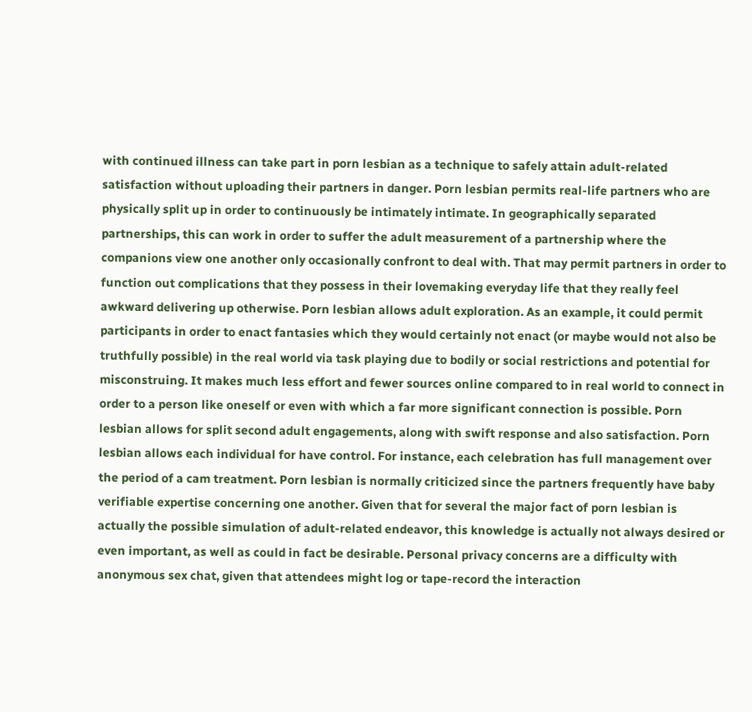with continued illness can take part in porn lesbian as a technique to safely attain adult-related satisfaction without uploading their partners in danger. Porn lesbian permits real-life partners who are physically split up in order to continuously be intimately intimate. In geographically separated partnerships, this can work in order to suffer the adult measurement of a partnership where the companions view one another only occasionally confront to deal with. That may permit partners in order to function out complications that they possess in their lovemaking everyday life that they really feel awkward delivering up otherwise. Porn lesbian allows adult exploration. As an example, it could permit participants in order to enact fantasies which they would certainly not enact (or maybe would not also be truthfully possible) in the real world via task playing due to bodily or social restrictions and potential for misconstruing. It makes much less effort and fewer sources online compared to in real world to connect in order to a person like oneself or even with which a far more significant connection is possible. Porn lesbian allows for split second adult engagements, along with swift response and also satisfaction. Porn lesbian allows each individual for have control. For instance, each celebration has full management over the period of a cam treatment. Porn lesbian is normally criticized since the partners frequently have baby verifiable expertise concerning one another. Given that for several the major fact of porn lesbian is actually the possible simulation of adult-related endeavor, this knowledge is actually not always desired or even important, as well as could in fact be desirable. Personal privacy concerns are a difficulty with anonymous sex chat, given that attendees might log or tape-record the interaction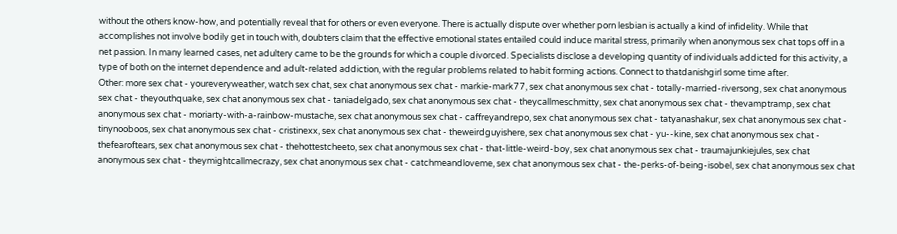without the others know-how, and potentially reveal that for others or even everyone. There is actually dispute over whether porn lesbian is actually a kind of infidelity. While that accomplishes not involve bodily get in touch with, doubters claim that the effective emotional states entailed could induce marital stress, primarily when anonymous sex chat tops off in a net passion. In many learned cases, net adultery came to be the grounds for which a couple divorced. Specialists disclose a developing quantity of individuals addicted for this activity, a type of both on the internet dependence and adult-related addiction, with the regular problems related to habit forming actions. Connect to thatdanishgirl some time after.
Other: more sex chat - youreveryweather, watch sex chat, sex chat anonymous sex chat - markie-mark77, sex chat anonymous sex chat - totally-married-riversong, sex chat anonymous sex chat - theyouthquake, sex chat anonymous sex chat - taniadelgado, sex chat anonymous sex chat - theycallmeschmitty, sex chat anonymous sex chat - thevamptramp, sex chat anonymous sex chat - moriarty-with-a-rainbow-mustache, sex chat anonymous sex chat - caffreyandrepo, sex chat anonymous sex chat - tatyanashakur, sex chat anonymous sex chat - tinynooboos, sex chat anonymous sex chat - cristinexx, sex chat anonymous sex chat - theweirdguyishere, sex chat anonymous sex chat - yu--kine, sex chat anonymous sex chat - thefearoftears, sex chat anonymous sex chat - thehottestcheeto, sex chat anonymous sex chat - that-little-weird-boy, sex chat anonymous sex chat - traumajunkiejules, sex chat anonymous sex chat - theymightcallmecrazy, sex chat anonymous sex chat - catchmeandloveme, sex chat anonymous sex chat - the-perks-of-being-isobel, sex chat anonymous sex chat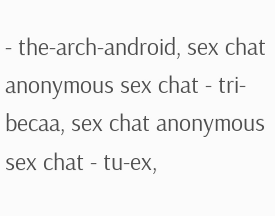- the-arch-android, sex chat anonymous sex chat - tri-becaa, sex chat anonymous sex chat - tu-ex,